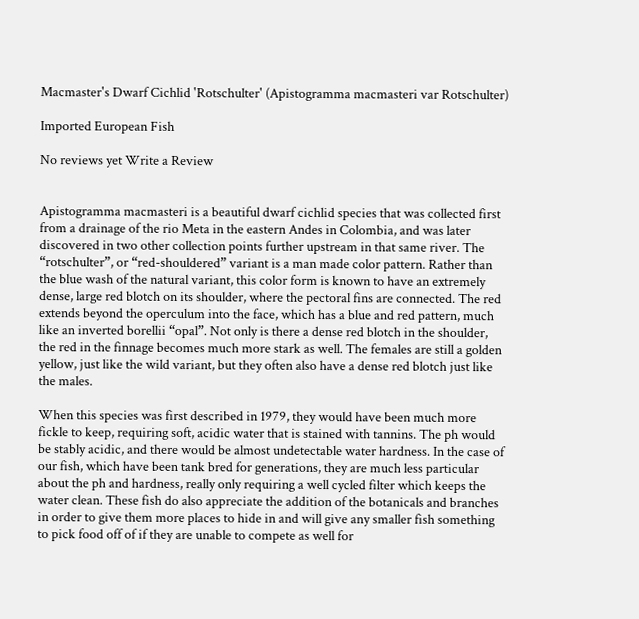Macmaster's Dwarf Cichlid 'Rotschulter' (Apistogramma macmasteri var Rotschulter)

Imported European Fish

No reviews yet Write a Review


Apistogramma macmasteri is a beautiful dwarf cichlid species that was collected first from a drainage of the rio Meta in the eastern Andes in Colombia, and was later discovered in two other collection points further upstream in that same river. The “rotschulter”, or “red-shouldered” variant is a man made color pattern. Rather than the blue wash of the natural variant, this color form is known to have an extremely dense, large red blotch on its shoulder, where the pectoral fins are connected. The red extends beyond the operculum into the face, which has a blue and red pattern, much like an inverted borellii “opal”. Not only is there a dense red blotch in the shoulder, the red in the finnage becomes much more stark as well. The females are still a golden yellow, just like the wild variant, but they often also have a dense red blotch just like the males.

When this species was first described in 1979, they would have been much more fickle to keep, requiring soft, acidic water that is stained with tannins. The ph would be stably acidic, and there would be almost undetectable water hardness. In the case of our fish, which have been tank bred for generations, they are much less particular about the ph and hardness, really only requiring a well cycled filter which keeps the water clean. These fish do also appreciate the addition of the botanicals and branches in order to give them more places to hide in and will give any smaller fish something to pick food off of if they are unable to compete as well for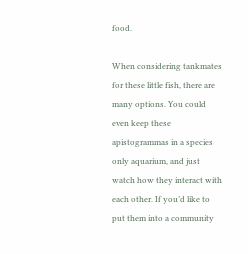food.

When considering tankmates for these little fish, there are many options. You could even keep these apistogrammas in a species only aquarium, and just watch how they interact with each other. If you’d like to put them into a community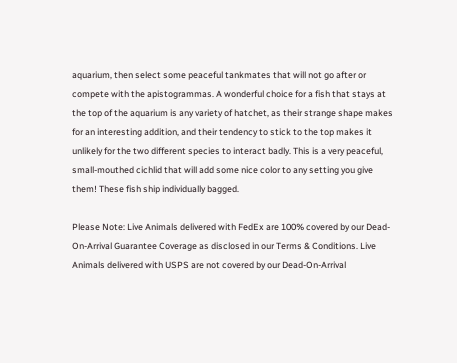aquarium, then select some peaceful tankmates that will not go after or compete with the apistogrammas. A wonderful choice for a fish that stays at the top of the aquarium is any variety of hatchet, as their strange shape makes for an interesting addition, and their tendency to stick to the top makes it unlikely for the two different species to interact badly. This is a very peaceful, small-mouthed cichlid that will add some nice color to any setting you give them! These fish ship individually bagged.

Please Note: Live Animals delivered with FedEx are 100% covered by our Dead-On-Arrival Guarantee Coverage as disclosed in our Terms & Conditions. Live Animals delivered with USPS are not covered by our Dead-On-Arrival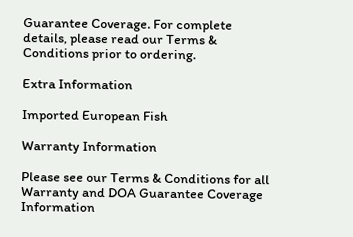Guarantee Coverage. For complete details, please read our Terms & Conditions prior to ordering.

Extra Information

Imported European Fish

Warranty Information

Please see our Terms & Conditions for all Warranty and DOA Guarantee Coverage Information